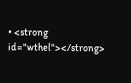• <strong id="wthel"></strong>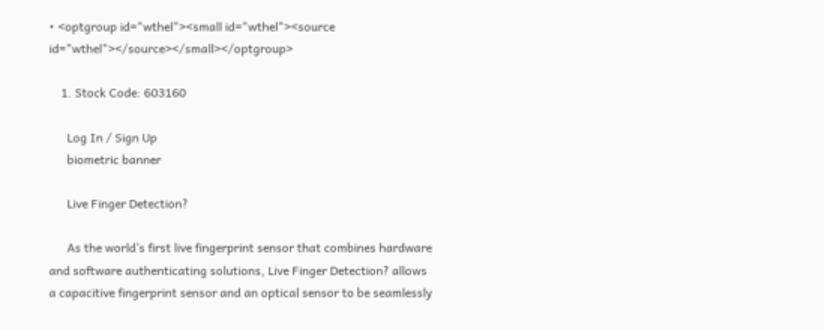• <optgroup id="wthel"><small id="wthel"><source id="wthel"></source></small></optgroup>

    1. Stock Code: 603160

      Log In / Sign Up
      biometric banner

      Live Finger Detection?

      As the world’s first live fingerprint sensor that combines hardware and software authenticating solutions, Live Finger Detection? allows a capacitive fingerprint sensor and an optical sensor to be seamlessly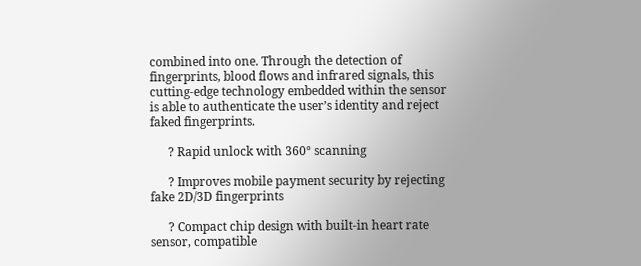combined into one. Through the detection of fingerprints, blood flows and infrared signals, this cutting-edge technology embedded within the sensor is able to authenticate the user’s identity and reject faked fingerprints.

      ? Rapid unlock with 360° scanning

      ? Improves mobile payment security by rejecting fake 2D/3D fingerprints

      ? Compact chip design with built-in heart rate sensor, compatible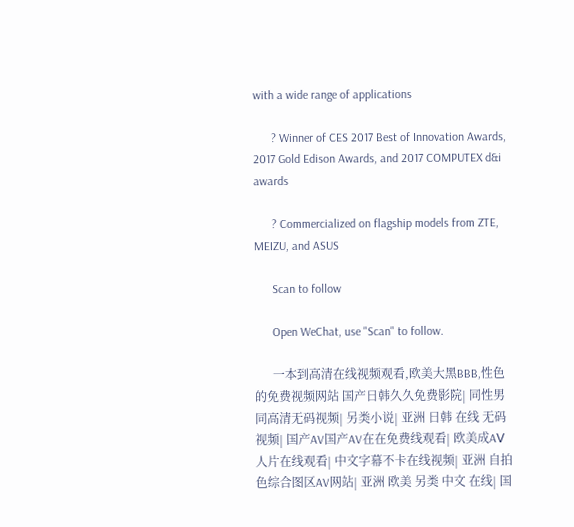with a wide range of applications

      ? Winner of CES 2017 Best of Innovation Awards, 2017 Gold Edison Awards, and 2017 COMPUTEX d&i awards

      ? Commercialized on flagship models from ZTE, MEIZU, and ASUS

      Scan to follow

      Open WeChat, use "Scan" to follow.

      一本到高清在线视频观看,欧美大黑BBB,性色的免费视频网站 国产日韩久久免费影院| 同性男同高清无码视频| 另类小说| 亚洲 日韩 在线 无码 视频| 国产AV国产AV在在免费线观看| 欧美成AⅤ人片在线观看| 中文字幕不卡在线视频| 亚洲 自拍 色综合图区AV网站| 亚洲 欧美 另类 中文 在线| 国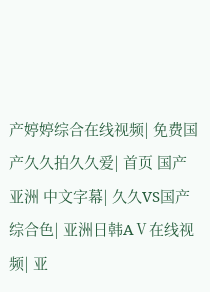产婷婷综合在线视频| 免费国产久久拍久久爱| 首页 国产 亚洲 中文字幕| 久久VS国产综合色| 亚洲日韩AⅤ在线视频| 亚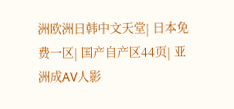洲欧洲日韩中文天堂| 日本免费一区| 国产自产区44页| 亚洲成AV人影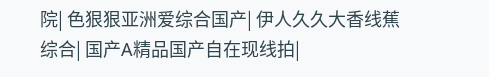院| 色狠狠亚洲爱综合国产| 伊人久久大香线蕉综合| 国产A精品国产自在现线拍|